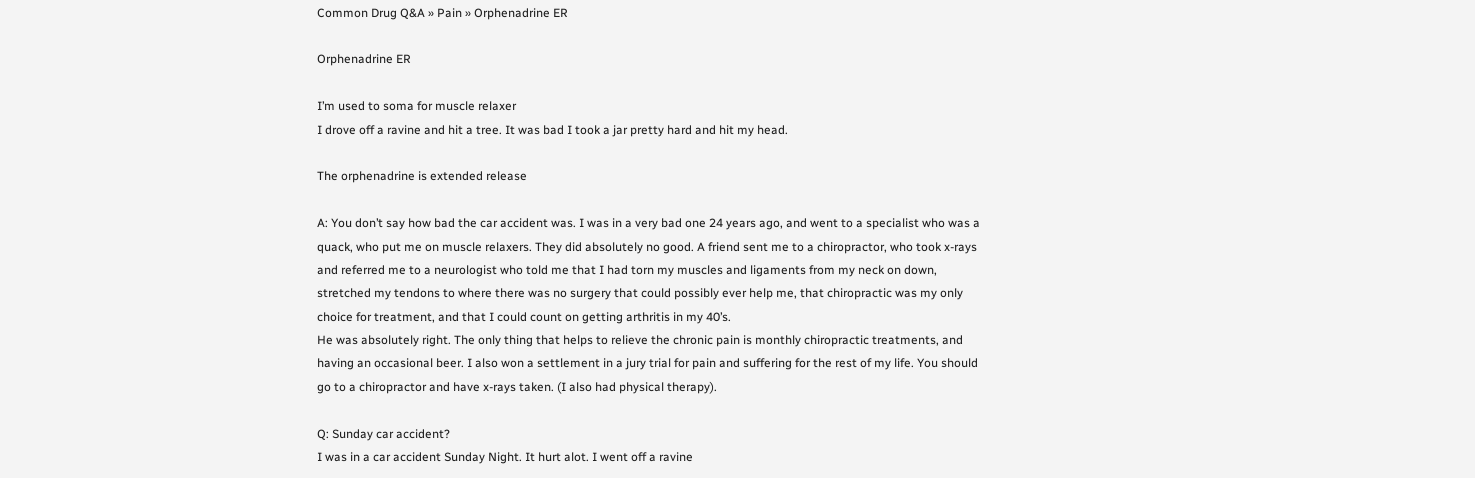Common Drug Q&A » Pain » Orphenadrine ER

Orphenadrine ER

I’m used to soma for muscle relaxer
I drove off a ravine and hit a tree. It was bad I took a jar pretty hard and hit my head.

The orphenadrine is extended release

A: You don’t say how bad the car accident was. I was in a very bad one 24 years ago, and went to a specialist who was a quack, who put me on muscle relaxers. They did absolutely no good. A friend sent me to a chiropractor, who took x-rays and referred me to a neurologist who told me that I had torn my muscles and ligaments from my neck on down, stretched my tendons to where there was no surgery that could possibly ever help me, that chiropractic was my only choice for treatment, and that I could count on getting arthritis in my 40’s.
He was absolutely right. The only thing that helps to relieve the chronic pain is monthly chiropractic treatments, and having an occasional beer. I also won a settlement in a jury trial for pain and suffering for the rest of my life. You should go to a chiropractor and have x-rays taken. (I also had physical therapy).

Q: Sunday car accident?
I was in a car accident Sunday Night. It hurt alot. I went off a ravine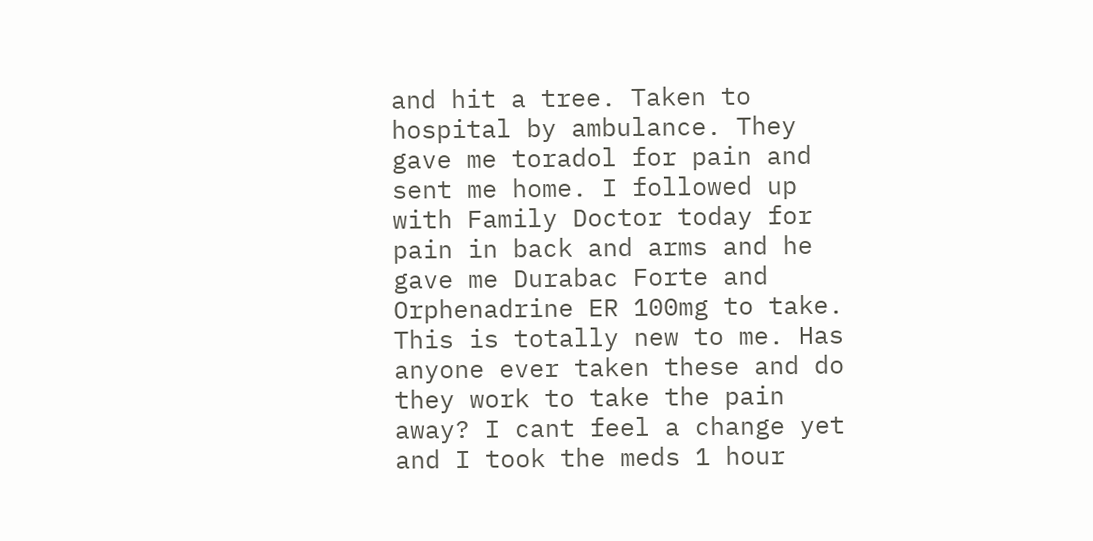and hit a tree. Taken to hospital by ambulance. They gave me toradol for pain and sent me home. I followed up with Family Doctor today for pain in back and arms and he gave me Durabac Forte and Orphenadrine ER 100mg to take. This is totally new to me. Has anyone ever taken these and do they work to take the pain away? I cant feel a change yet and I took the meds 1 hour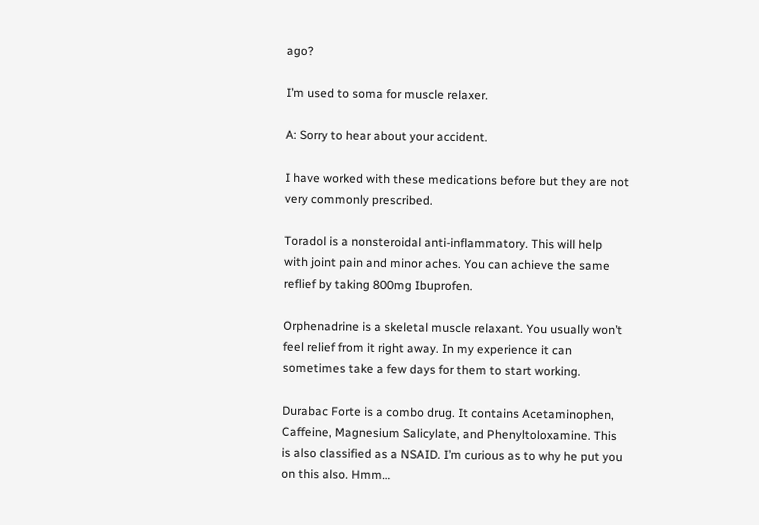ago?

I’m used to soma for muscle relaxer.

A: Sorry to hear about your accident.

I have worked with these medications before but they are not very commonly prescribed.

Toradol is a nonsteroidal anti-inflammatory. This will help with joint pain and minor aches. You can achieve the same reflief by taking 800mg Ibuprofen.

Orphenadrine is a skeletal muscle relaxant. You usually won’t feel relief from it right away. In my experience it can sometimes take a few days for them to start working.

Durabac Forte is a combo drug. It contains Acetaminophen, Caffeine, Magnesium Salicylate, and Phenyltoloxamine. This is also classified as a NSAID. I’m curious as to why he put you on this also. Hmm…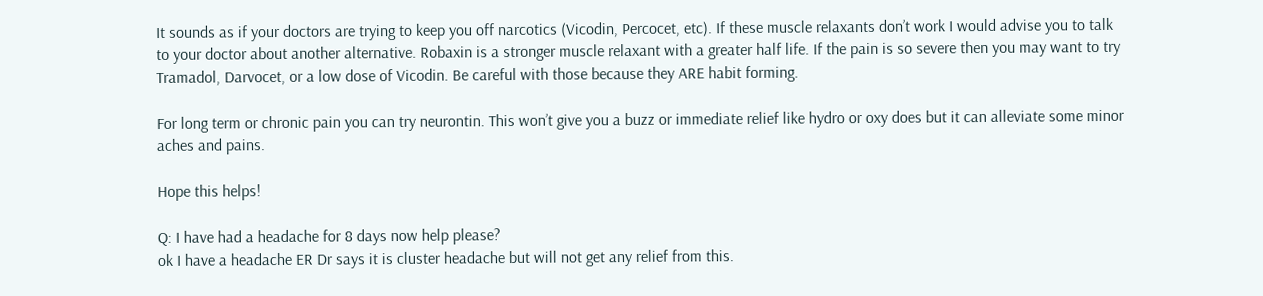It sounds as if your doctors are trying to keep you off narcotics (Vicodin, Percocet, etc). If these muscle relaxants don’t work I would advise you to talk to your doctor about another alternative. Robaxin is a stronger muscle relaxant with a greater half life. If the pain is so severe then you may want to try Tramadol, Darvocet, or a low dose of Vicodin. Be careful with those because they ARE habit forming.

For long term or chronic pain you can try neurontin. This won’t give you a buzz or immediate relief like hydro or oxy does but it can alleviate some minor aches and pains.

Hope this helps!

Q: I have had a headache for 8 days now help please?
ok I have a headache ER Dr says it is cluster headache but will not get any relief from this.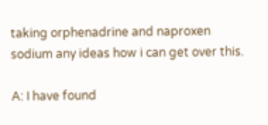taking orphenadrine and naproxen sodium any ideas how i can get over this.

A: I have found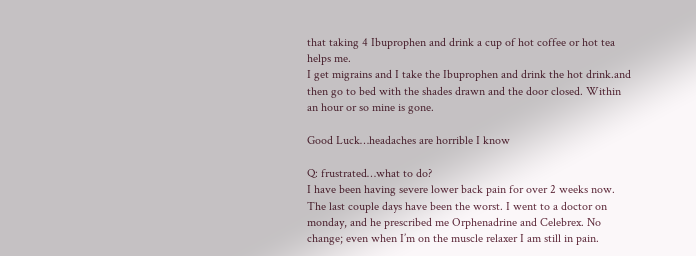that taking 4 Ibuprophen and drink a cup of hot coffee or hot tea helps me.
I get migrains and I take the Ibuprophen and drink the hot drink.and then go to bed with the shades drawn and the door closed. Within an hour or so mine is gone.

Good Luck…headaches are horrible I know

Q: frustrated…what to do?
I have been having severe lower back pain for over 2 weeks now. The last couple days have been the worst. I went to a doctor on monday, and he prescribed me Orphenadrine and Celebrex. No change; even when I’m on the muscle relaxer I am still in pain.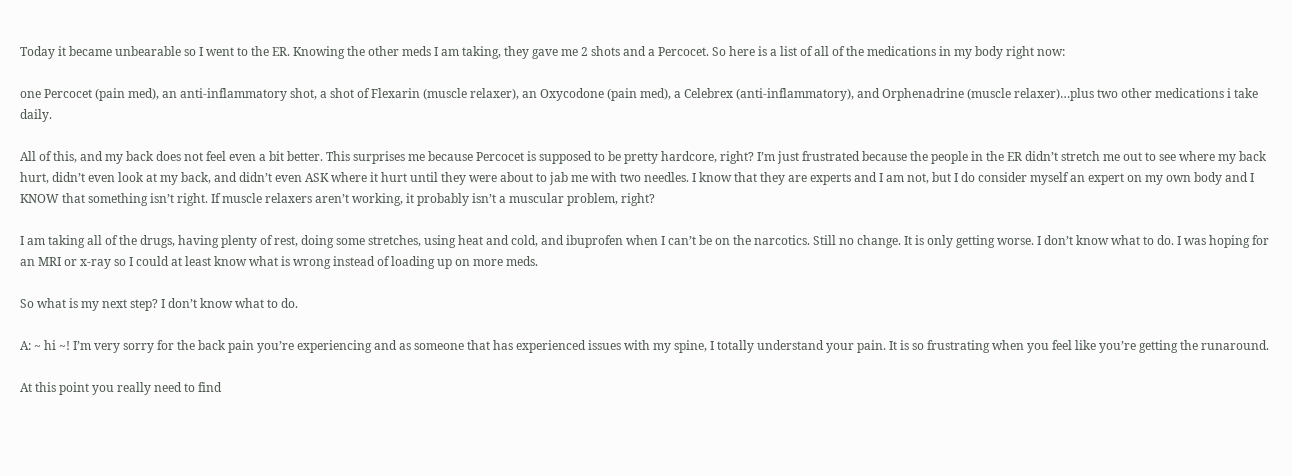Today it became unbearable so I went to the ER. Knowing the other meds I am taking, they gave me 2 shots and a Percocet. So here is a list of all of the medications in my body right now:

one Percocet (pain med), an anti-inflammatory shot, a shot of Flexarin (muscle relaxer), an Oxycodone (pain med), a Celebrex (anti-inflammatory), and Orphenadrine (muscle relaxer)…plus two other medications i take daily.

All of this, and my back does not feel even a bit better. This surprises me because Percocet is supposed to be pretty hardcore, right? I’m just frustrated because the people in the ER didn’t stretch me out to see where my back hurt, didn’t even look at my back, and didn’t even ASK where it hurt until they were about to jab me with two needles. I know that they are experts and I am not, but I do consider myself an expert on my own body and I KNOW that something isn’t right. If muscle relaxers aren’t working, it probably isn’t a muscular problem, right?

I am taking all of the drugs, having plenty of rest, doing some stretches, using heat and cold, and ibuprofen when I can’t be on the narcotics. Still no change. It is only getting worse. I don’t know what to do. I was hoping for an MRI or x-ray so I could at least know what is wrong instead of loading up on more meds.

So what is my next step? I don’t know what to do.

A: ~ hi ~! I’m very sorry for the back pain you’re experiencing and as someone that has experienced issues with my spine, I totally understand your pain. It is so frustrating when you feel like you’re getting the runaround.

At this point you really need to find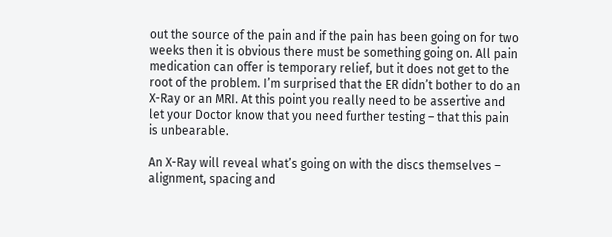out the source of the pain and if the pain has been going on for two weeks then it is obvious there must be something going on. All pain medication can offer is temporary relief, but it does not get to the root of the problem. I’m surprised that the ER didn’t bother to do an X-Ray or an MRI. At this point you really need to be assertive and let your Doctor know that you need further testing – that this pain is unbearable.

An X-Ray will reveal what’s going on with the discs themselves – alignment, spacing and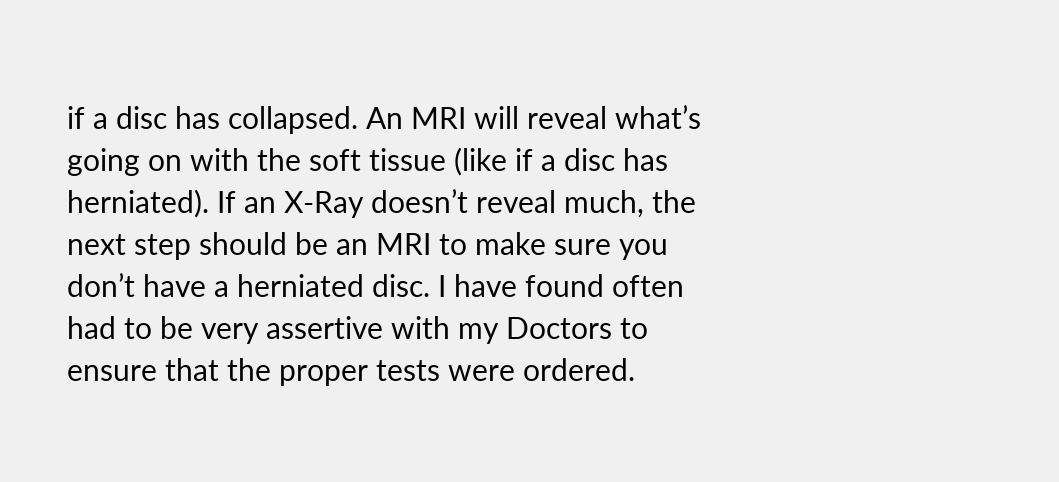if a disc has collapsed. An MRI will reveal what’s going on with the soft tissue (like if a disc has herniated). If an X-Ray doesn’t reveal much, the next step should be an MRI to make sure you don’t have a herniated disc. I have found often had to be very assertive with my Doctors to ensure that the proper tests were ordered.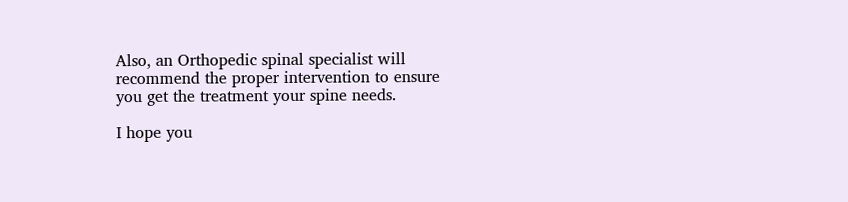Also, an Orthopedic spinal specialist will recommend the proper intervention to ensure you get the treatment your spine needs.

I hope you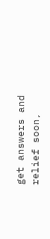get answers and relief soon,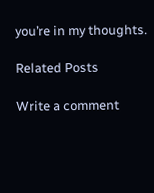you’re in my thoughts.

Related Posts

Write a comment